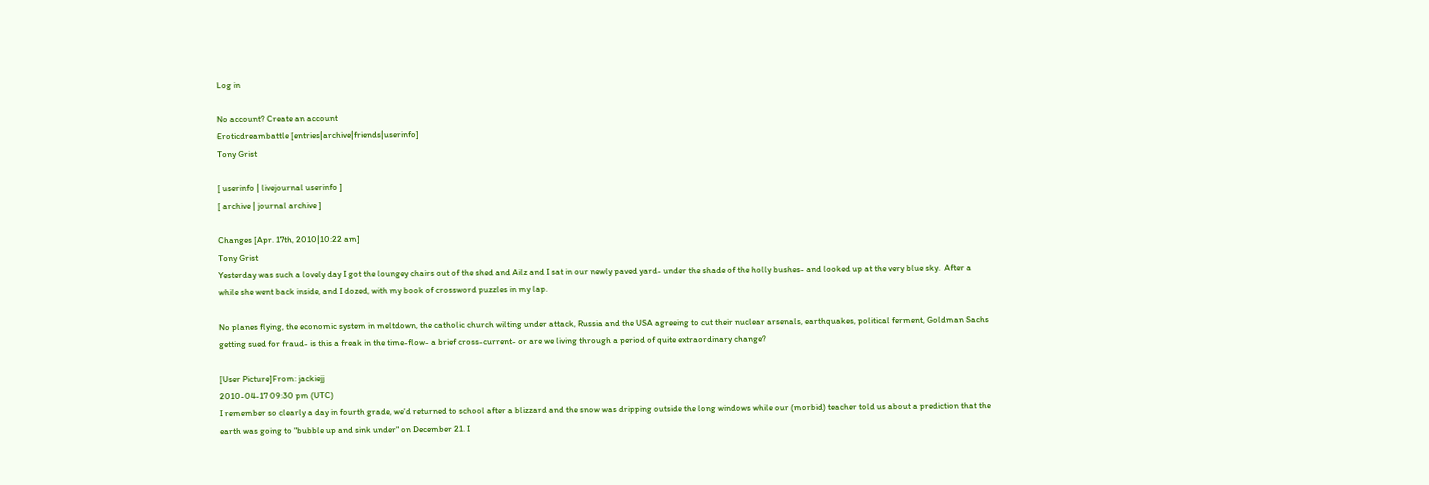Log in

No account? Create an account
Eroticdreambattle [entries|archive|friends|userinfo]
Tony Grist

[ userinfo | livejournal userinfo ]
[ archive | journal archive ]

Changes [Apr. 17th, 2010|10:22 am]
Tony Grist
Yesterday was such a lovely day I got the loungey chairs out of the shed and Ailz and I sat in our newly paved yard- under the shade of the holly bushes- and looked up at the very blue sky.  After a while she went back inside, and I dozed, with my book of crossword puzzles in my lap.

No planes flying, the economic system in meltdown, the catholic church wilting under attack, Russia and the USA agreeing to cut their nuclear arsenals, earthquakes, political ferment, Goldman Sachs getting sued for fraud- is this a freak in the time-flow- a brief cross-current- or are we living through a period of quite extraordinary change?

[User Picture]From: jackiejj
2010-04-17 09:30 pm (UTC)
I remember so clearly a day in fourth grade, we'd returned to school after a blizzard and the snow was dripping outside the long windows while our (morbid) teacher told us about a prediction that the earth was going to "bubble up and sink under" on December 21. I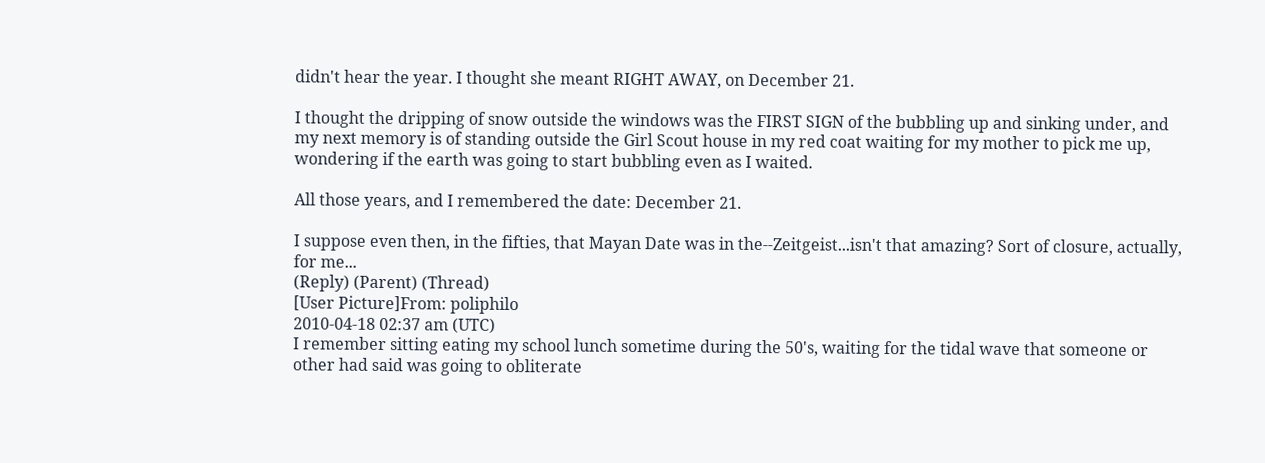didn't hear the year. I thought she meant RIGHT AWAY, on December 21.

I thought the dripping of snow outside the windows was the FIRST SIGN of the bubbling up and sinking under, and my next memory is of standing outside the Girl Scout house in my red coat waiting for my mother to pick me up, wondering if the earth was going to start bubbling even as I waited.

All those years, and I remembered the date: December 21.

I suppose even then, in the fifties, that Mayan Date was in the--Zeitgeist...isn't that amazing? Sort of closure, actually, for me...
(Reply) (Parent) (Thread)
[User Picture]From: poliphilo
2010-04-18 02:37 am (UTC)
I remember sitting eating my school lunch sometime during the 50's, waiting for the tidal wave that someone or other had said was going to obliterate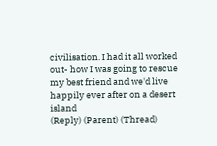civilisation. I had it all worked out- how I was going to rescue my best friend and we'd live happily ever after on a desert island
(Reply) (Parent) (Thread)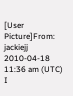[User Picture]From: jackiejj
2010-04-18 11:36 am (UTC)
I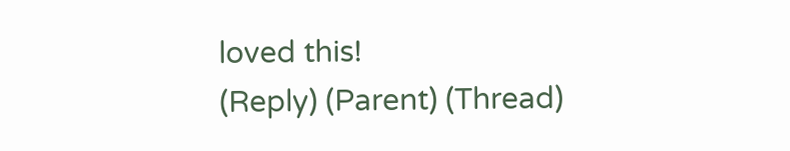loved this!
(Reply) (Parent) (Thread)